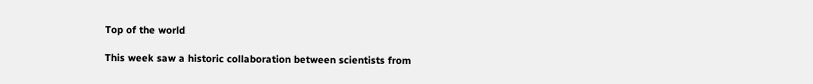Top of the world

This week saw a historic collaboration between scientists from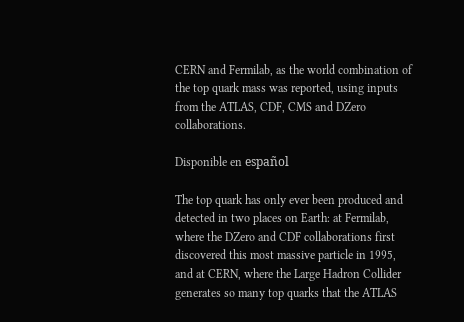CERN and Fermilab, as the world combination of the top quark mass was reported, using inputs from the ATLAS, CDF, CMS and DZero collaborations.

Disponible en español

The top quark has only ever been produced and detected in two places on Earth: at Fermilab, where the DZero and CDF collaborations first discovered this most massive particle in 1995, and at CERN, where the Large Hadron Collider generates so many top quarks that the ATLAS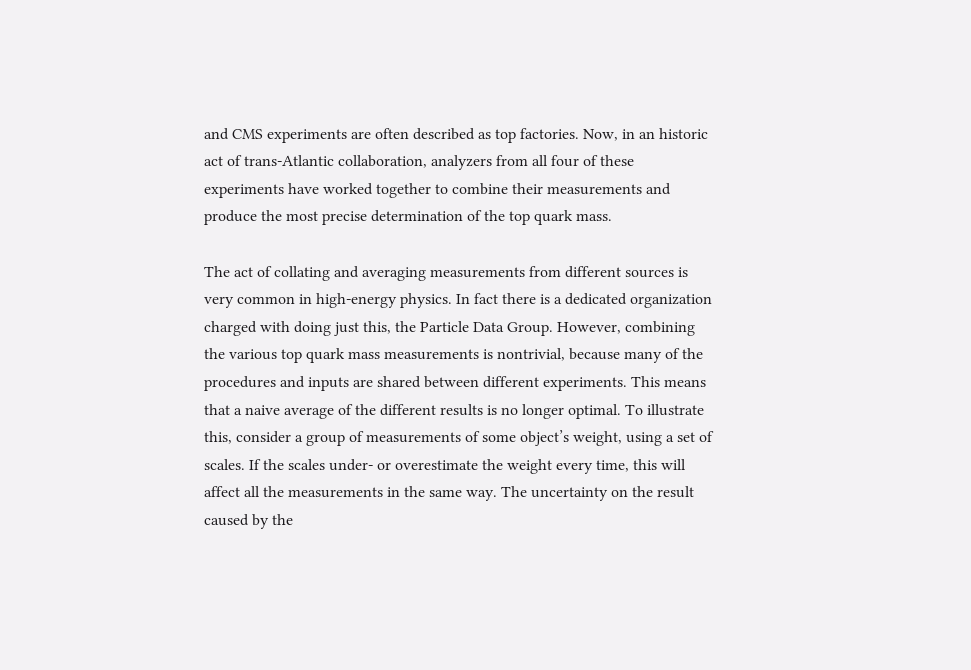and CMS experiments are often described as top factories. Now, in an historic act of trans-Atlantic collaboration, analyzers from all four of these experiments have worked together to combine their measurements and produce the most precise determination of the top quark mass.

The act of collating and averaging measurements from different sources is very common in high-energy physics. In fact there is a dedicated organization charged with doing just this, the Particle Data Group. However, combining the various top quark mass measurements is nontrivial, because many of the procedures and inputs are shared between different experiments. This means that a naive average of the different results is no longer optimal. To illustrate this, consider a group of measurements of some object’s weight, using a set of scales. If the scales under- or overestimate the weight every time, this will affect all the measurements in the same way. The uncertainty on the result caused by the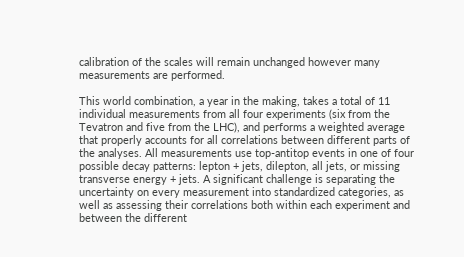calibration of the scales will remain unchanged however many measurements are performed.

This world combination, a year in the making, takes a total of 11 individual measurements from all four experiments (six from the Tevatron and five from the LHC), and performs a weighted average that properly accounts for all correlations between different parts of the analyses. All measurements use top-antitop events in one of four possible decay patterns: lepton + jets, dilepton, all jets, or missing transverse energy + jets. A significant challenge is separating the uncertainty on every measurement into standardized categories, as well as assessing their correlations both within each experiment and between the different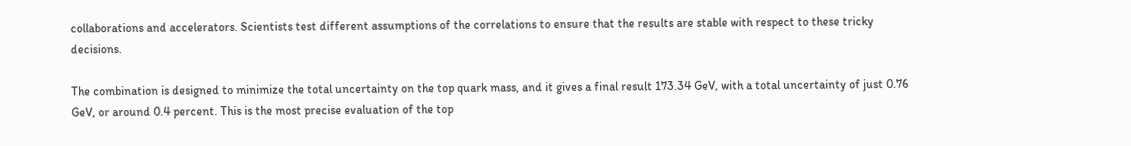collaborations and accelerators. Scientists test different assumptions of the correlations to ensure that the results are stable with respect to these tricky decisions.

The combination is designed to minimize the total uncertainty on the top quark mass, and it gives a final result 173.34 GeV, with a total uncertainty of just 0.76 GeV, or around 0.4 percent. This is the most precise evaluation of the top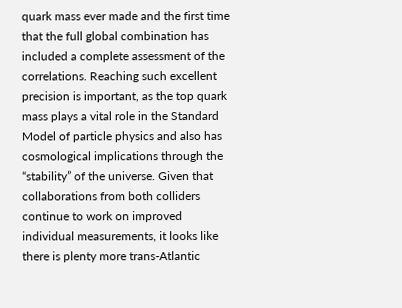quark mass ever made and the first time that the full global combination has included a complete assessment of the correlations. Reaching such excellent precision is important, as the top quark mass plays a vital role in the Standard Model of particle physics and also has cosmological implications through the “stability” of the universe. Given that collaborations from both colliders continue to work on improved individual measurements, it looks like there is plenty more trans-Atlantic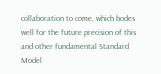collaboration to come, which bodes well for the future precision of this and other fundamental Standard Model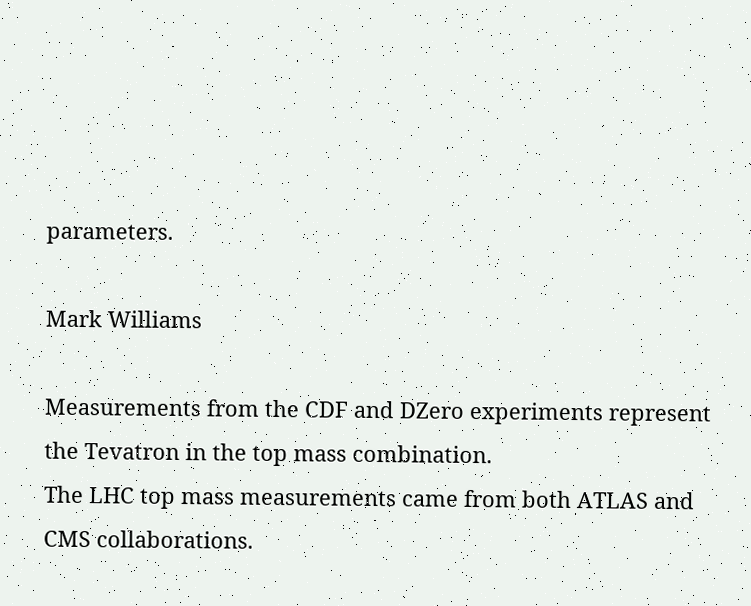parameters.

Mark Williams

Measurements from the CDF and DZero experiments represent the Tevatron in the top mass combination.
The LHC top mass measurements came from both ATLAS and CMS collaborations.